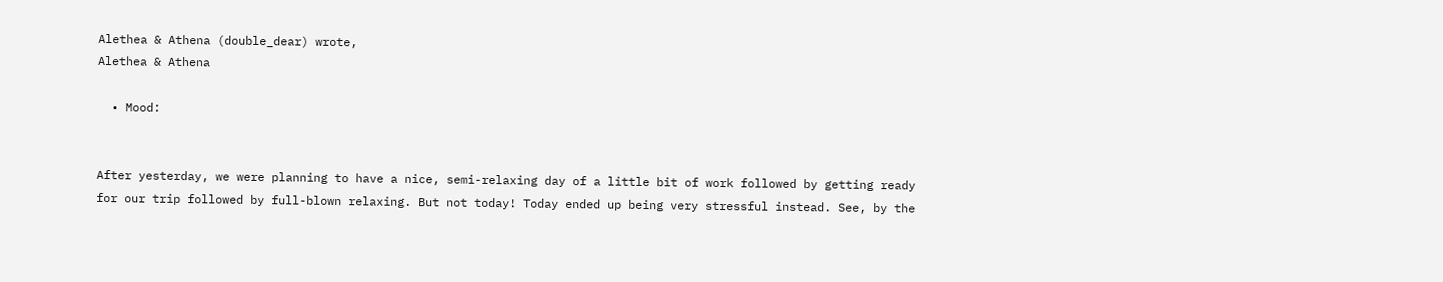Alethea & Athena (double_dear) wrote,
Alethea & Athena

  • Mood:


After yesterday, we were planning to have a nice, semi-relaxing day of a little bit of work followed by getting ready for our trip followed by full-blown relaxing. But not today! Today ended up being very stressful instead. See, by the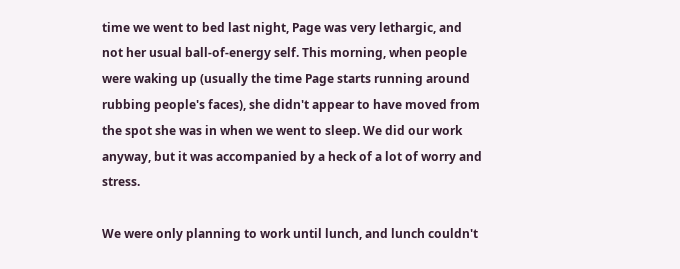time we went to bed last night, Page was very lethargic, and not her usual ball-of-energy self. This morning, when people were waking up (usually the time Page starts running around rubbing people's faces), she didn't appear to have moved from the spot she was in when we went to sleep. We did our work anyway, but it was accompanied by a heck of a lot of worry and stress.

We were only planning to work until lunch, and lunch couldn't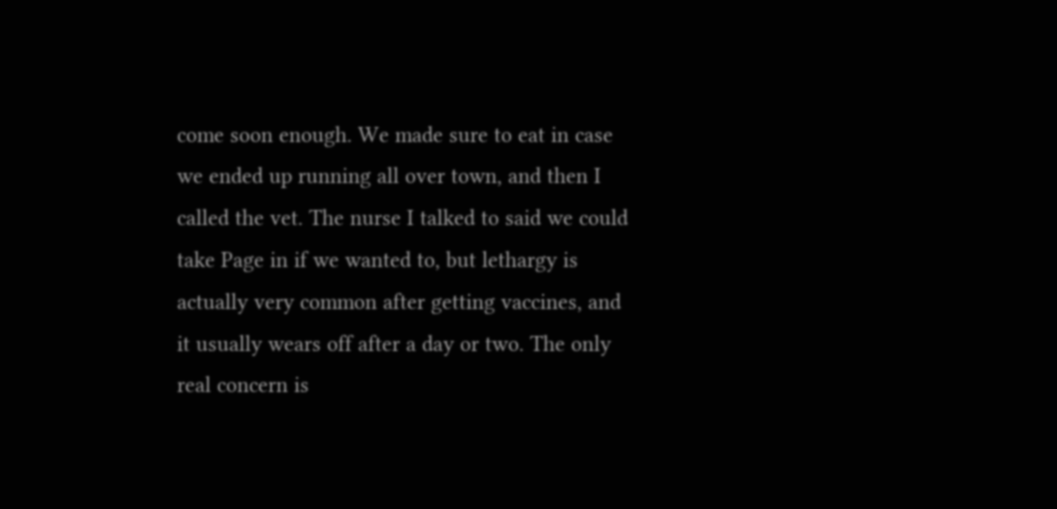come soon enough. We made sure to eat in case we ended up running all over town, and then I called the vet. The nurse I talked to said we could take Page in if we wanted to, but lethargy is actually very common after getting vaccines, and it usually wears off after a day or two. The only real concern is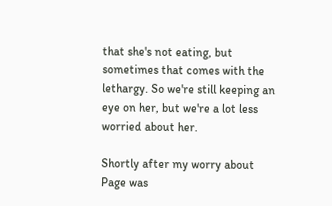that she's not eating, but sometimes that comes with the lethargy. So we're still keeping an eye on her, but we're a lot less worried about her.

Shortly after my worry about Page was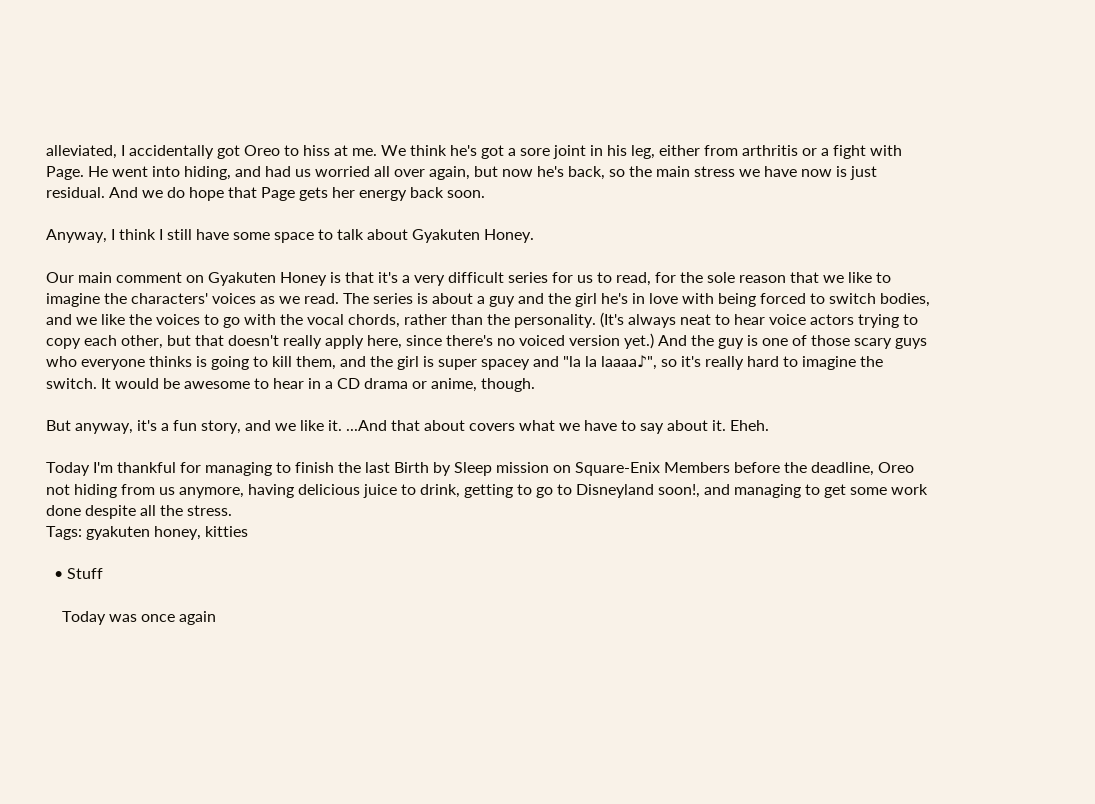alleviated, I accidentally got Oreo to hiss at me. We think he's got a sore joint in his leg, either from arthritis or a fight with Page. He went into hiding, and had us worried all over again, but now he's back, so the main stress we have now is just residual. And we do hope that Page gets her energy back soon.

Anyway, I think I still have some space to talk about Gyakuten Honey.

Our main comment on Gyakuten Honey is that it's a very difficult series for us to read, for the sole reason that we like to imagine the characters' voices as we read. The series is about a guy and the girl he's in love with being forced to switch bodies, and we like the voices to go with the vocal chords, rather than the personality. (It's always neat to hear voice actors trying to copy each other, but that doesn't really apply here, since there's no voiced version yet.) And the guy is one of those scary guys who everyone thinks is going to kill them, and the girl is super spacey and "la la laaaa♪", so it's really hard to imagine the switch. It would be awesome to hear in a CD drama or anime, though.

But anyway, it's a fun story, and we like it. ...And that about covers what we have to say about it. Eheh.

Today I'm thankful for managing to finish the last Birth by Sleep mission on Square-Enix Members before the deadline, Oreo not hiding from us anymore, having delicious juice to drink, getting to go to Disneyland soon!, and managing to get some work done despite all the stress.
Tags: gyakuten honey, kitties

  • Stuff

    Today was once again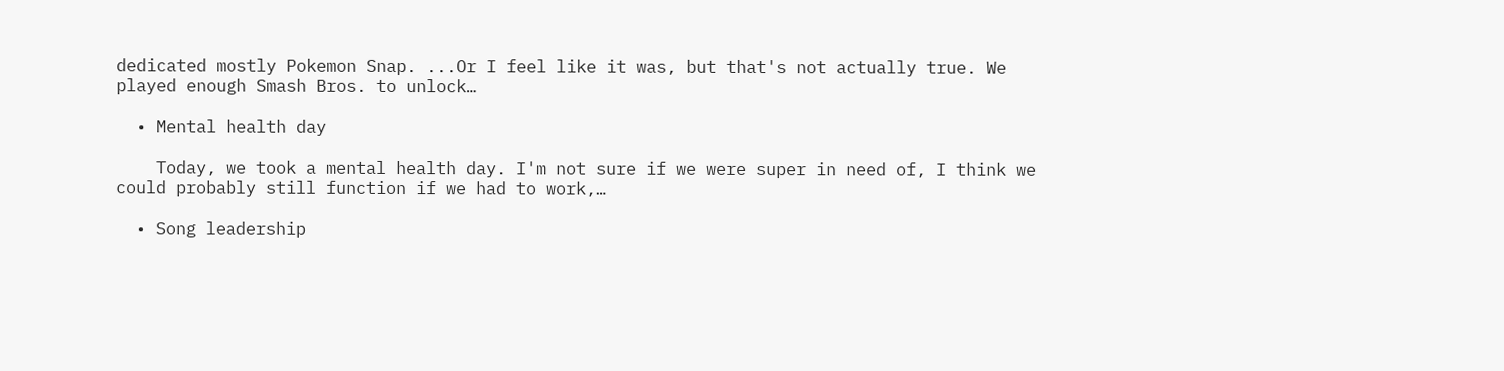dedicated mostly Pokemon Snap. ...Or I feel like it was, but that's not actually true. We played enough Smash Bros. to unlock…

  • Mental health day

    Today, we took a mental health day. I'm not sure if we were super in need of, I think we could probably still function if we had to work,…

  • Song leadership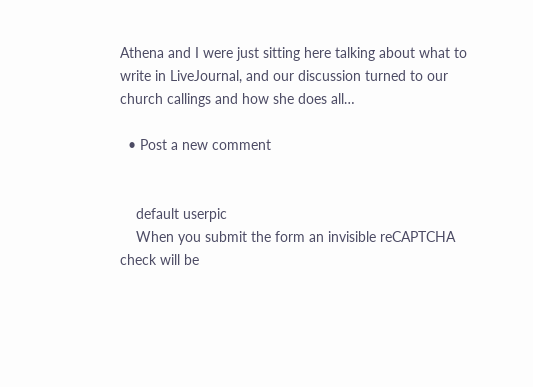Athena and I were just sitting here talking about what to write in LiveJournal, and our discussion turned to our church callings and how she does all…

  • Post a new comment


    default userpic
    When you submit the form an invisible reCAPTCHA check will be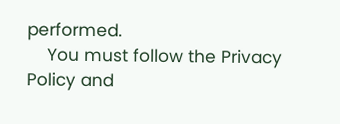performed.
    You must follow the Privacy Policy and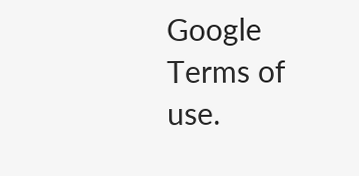Google Terms of use.